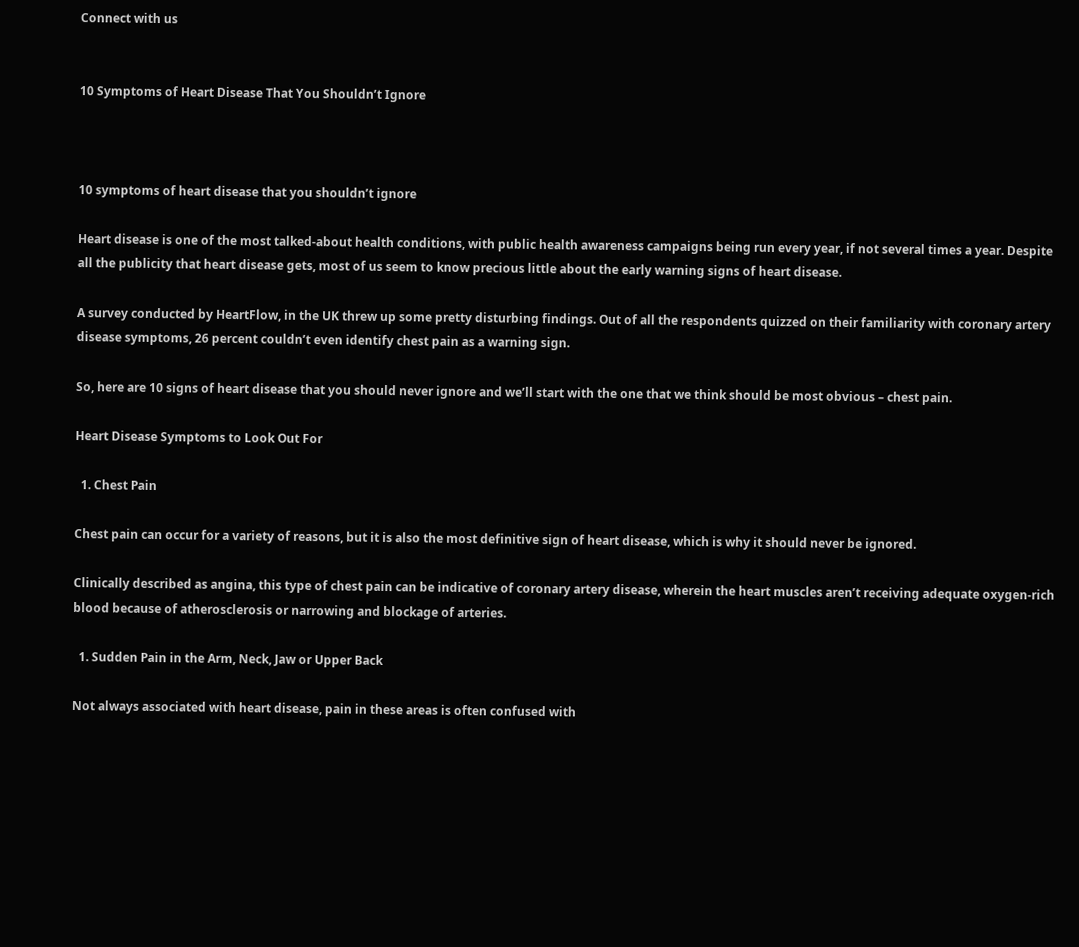Connect with us


10 Symptoms of Heart Disease That You Shouldn’t Ignore



10 symptoms of heart disease that you shouldn’t ignore

Heart disease is one of the most talked-about health conditions, with public health awareness campaigns being run every year, if not several times a year. Despite all the publicity that heart disease gets, most of us seem to know precious little about the early warning signs of heart disease.

A survey conducted by HeartFlow, in the UK threw up some pretty disturbing findings. Out of all the respondents quizzed on their familiarity with coronary artery disease symptoms, 26 percent couldn’t even identify chest pain as a warning sign.

So, here are 10 signs of heart disease that you should never ignore and we’ll start with the one that we think should be most obvious – chest pain.

Heart Disease Symptoms to Look Out For

  1. Chest Pain

Chest pain can occur for a variety of reasons, but it is also the most definitive sign of heart disease, which is why it should never be ignored.

Clinically described as angina, this type of chest pain can be indicative of coronary artery disease, wherein the heart muscles aren’t receiving adequate oxygen-rich blood because of atherosclerosis or narrowing and blockage of arteries.

  1. Sudden Pain in the Arm, Neck, Jaw or Upper Back

Not always associated with heart disease, pain in these areas is often confused with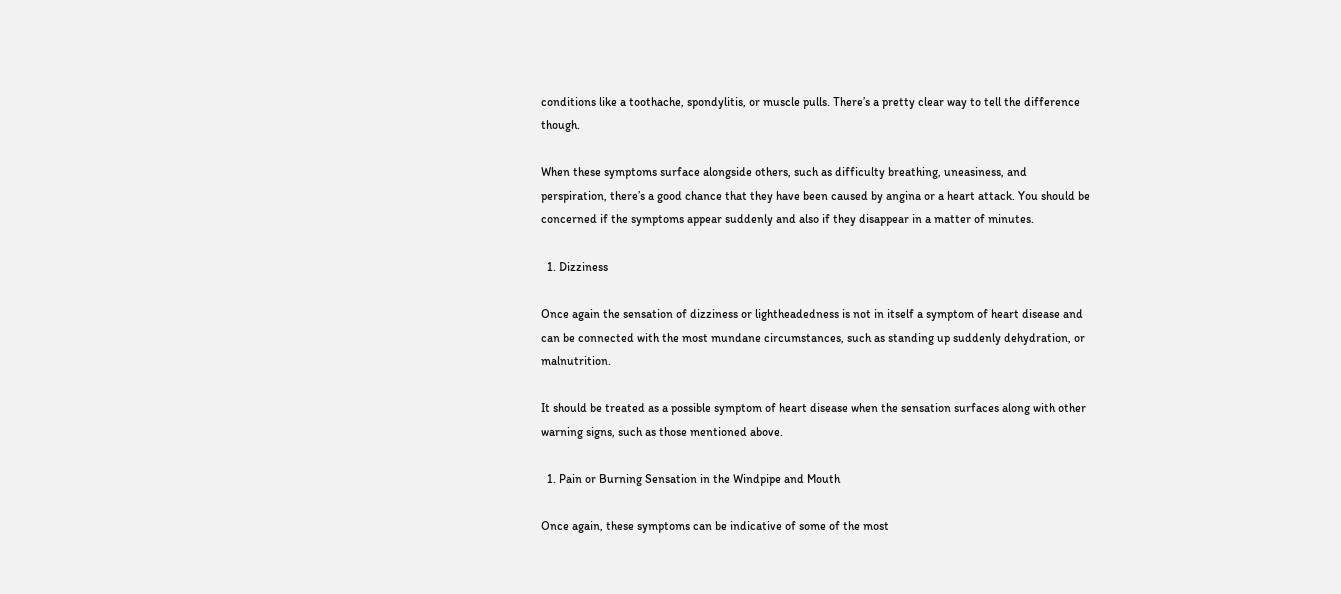conditions like a toothache, spondylitis, or muscle pulls. There’s a pretty clear way to tell the difference though.

When these symptoms surface alongside others, such as difficulty breathing, uneasiness, and perspiration, there’s a good chance that they have been caused by angina or a heart attack. You should be concerned if the symptoms appear suddenly and also if they disappear in a matter of minutes.

  1. Dizziness

Once again the sensation of dizziness or lightheadedness is not in itself a symptom of heart disease and can be connected with the most mundane circumstances, such as standing up suddenly dehydration, or malnutrition.

It should be treated as a possible symptom of heart disease when the sensation surfaces along with other warning signs, such as those mentioned above.

  1. Pain or Burning Sensation in the Windpipe and Mouth

Once again, these symptoms can be indicative of some of the most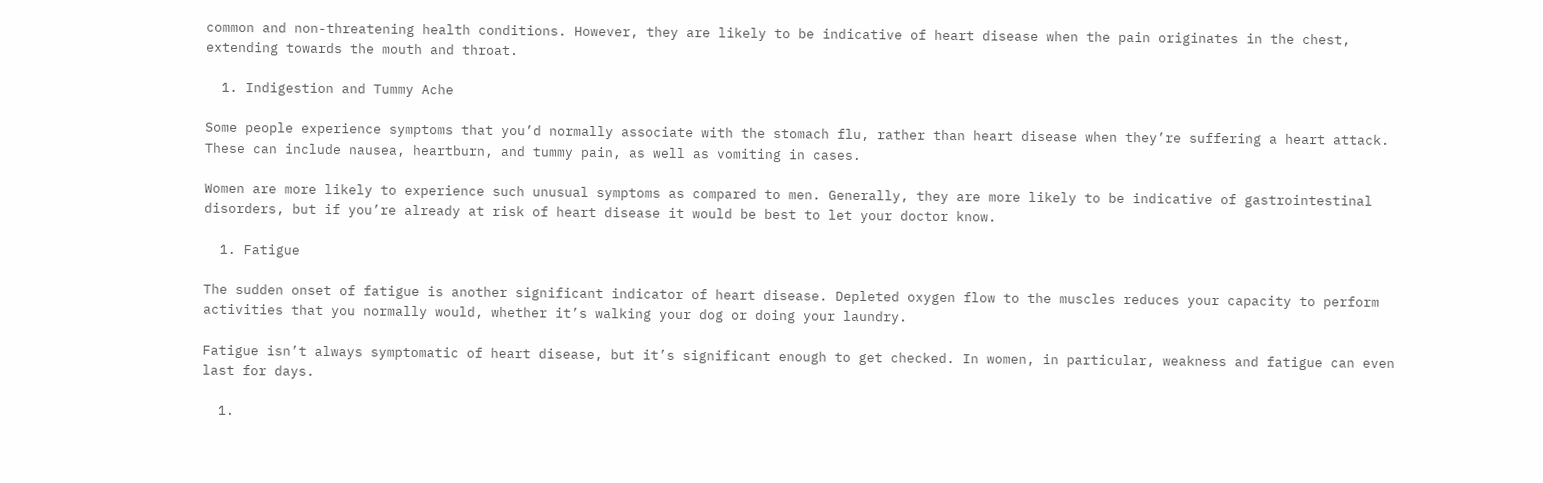common and non-threatening health conditions. However, they are likely to be indicative of heart disease when the pain originates in the chest, extending towards the mouth and throat.

  1. Indigestion and Tummy Ache

Some people experience symptoms that you’d normally associate with the stomach flu, rather than heart disease when they’re suffering a heart attack. These can include nausea, heartburn, and tummy pain, as well as vomiting in cases.

Women are more likely to experience such unusual symptoms as compared to men. Generally, they are more likely to be indicative of gastrointestinal disorders, but if you’re already at risk of heart disease it would be best to let your doctor know.

  1. Fatigue

The sudden onset of fatigue is another significant indicator of heart disease. Depleted oxygen flow to the muscles reduces your capacity to perform activities that you normally would, whether it’s walking your dog or doing your laundry.

Fatigue isn’t always symptomatic of heart disease, but it’s significant enough to get checked. In women, in particular, weakness and fatigue can even last for days.

  1.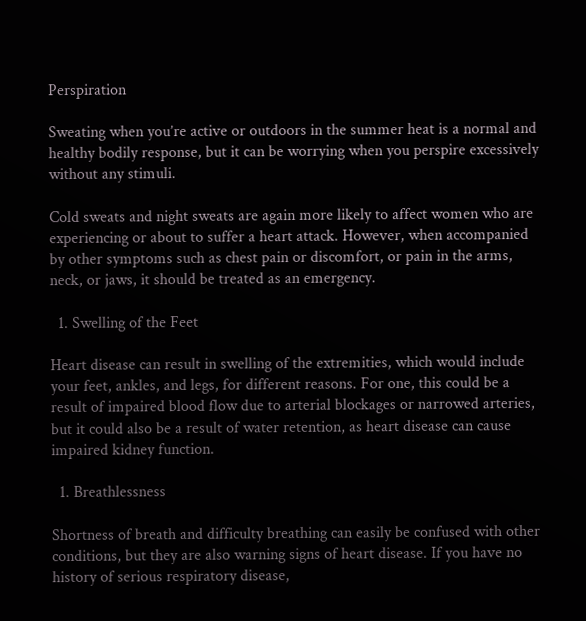Perspiration

Sweating when you’re active or outdoors in the summer heat is a normal and healthy bodily response, but it can be worrying when you perspire excessively without any stimuli.

Cold sweats and night sweats are again more likely to affect women who are experiencing or about to suffer a heart attack. However, when accompanied by other symptoms such as chest pain or discomfort, or pain in the arms, neck, or jaws, it should be treated as an emergency.

  1. Swelling of the Feet

Heart disease can result in swelling of the extremities, which would include your feet, ankles, and legs, for different reasons. For one, this could be a result of impaired blood flow due to arterial blockages or narrowed arteries, but it could also be a result of water retention, as heart disease can cause impaired kidney function.

  1. Breathlessness

Shortness of breath and difficulty breathing can easily be confused with other conditions, but they are also warning signs of heart disease. If you have no history of serious respiratory disease,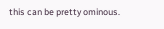this can be pretty ominous.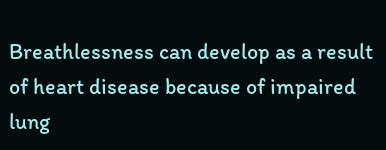Breathlessness can develop as a result of heart disease because of impaired lung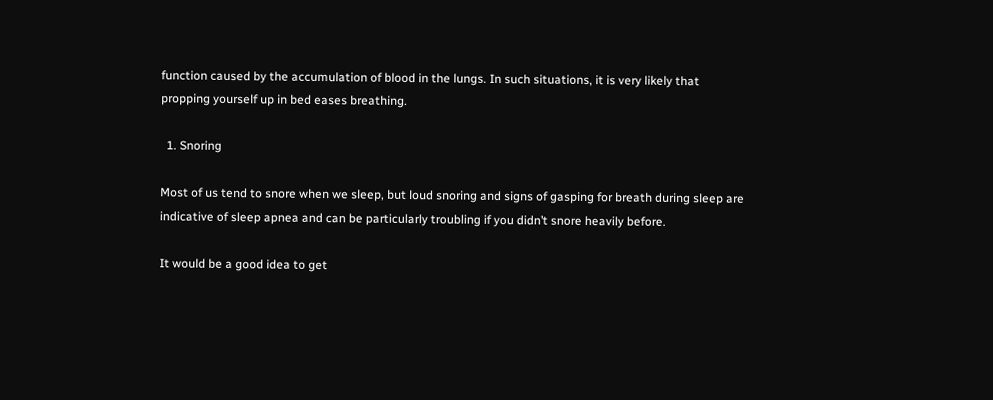function caused by the accumulation of blood in the lungs. In such situations, it is very likely that propping yourself up in bed eases breathing.

  1. Snoring

Most of us tend to snore when we sleep, but loud snoring and signs of gasping for breath during sleep are indicative of sleep apnea and can be particularly troubling if you didn’t snore heavily before.

It would be a good idea to get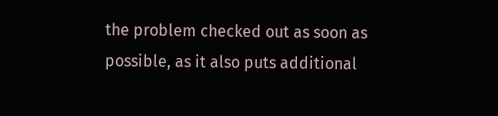the problem checked out as soon as possible, as it also puts additional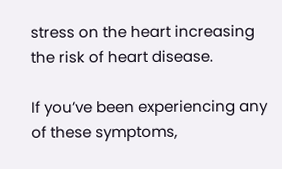stress on the heart increasing the risk of heart disease.

If you’ve been experiencing any of these symptoms,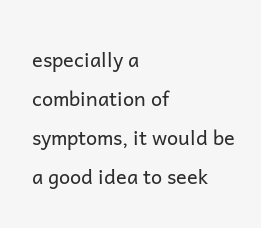especially a combination of symptoms, it would be a good idea to seek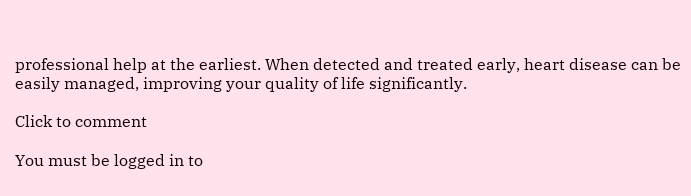professional help at the earliest. When detected and treated early, heart disease can be easily managed, improving your quality of life significantly.

Click to comment

You must be logged in to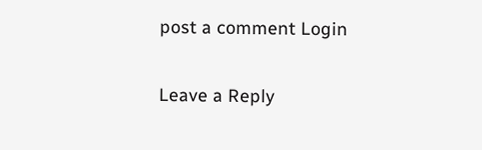post a comment Login

Leave a Reply